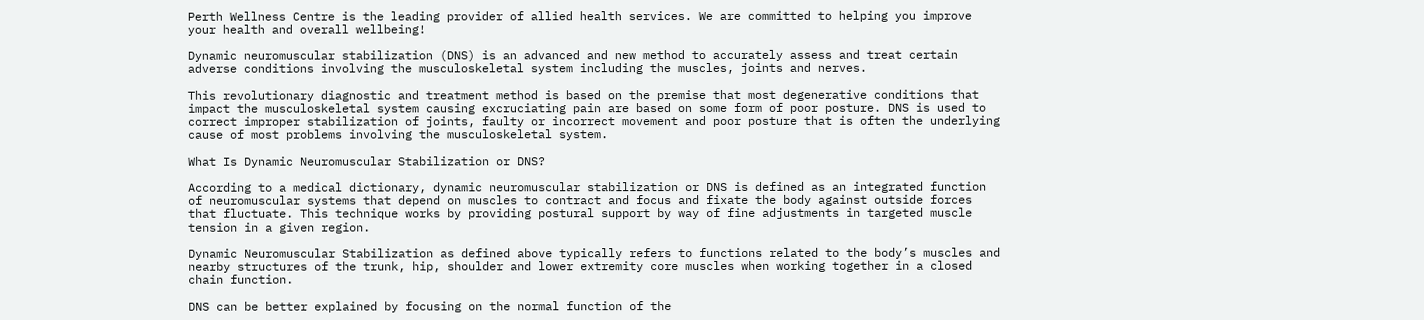Perth Wellness Centre is the leading provider of allied health services. We are committed to helping you improve your health and overall wellbeing!

Dynamic neuromuscular stabilization (DNS) is an advanced and new method to accurately assess and treat certain adverse conditions involving the musculoskeletal system including the muscles, joints and nerves.

This revolutionary diagnostic and treatment method is based on the premise that most degenerative conditions that impact the musculoskeletal system causing excruciating pain are based on some form of poor posture. DNS is used to correct improper stabilization of joints, faulty or incorrect movement and poor posture that is often the underlying cause of most problems involving the musculoskeletal system.

What Is Dynamic Neuromuscular Stabilization or DNS?

According to a medical dictionary, dynamic neuromuscular stabilization or DNS is defined as an integrated function of neuromuscular systems that depend on muscles to contract and focus and fixate the body against outside forces that fluctuate. This technique works by providing postural support by way of fine adjustments in targeted muscle tension in a given region.

Dynamic Neuromuscular Stabilization as defined above typically refers to functions related to the body’s muscles and nearby structures of the trunk, hip, shoulder and lower extremity core muscles when working together in a closed chain function.

DNS can be better explained by focusing on the normal function of the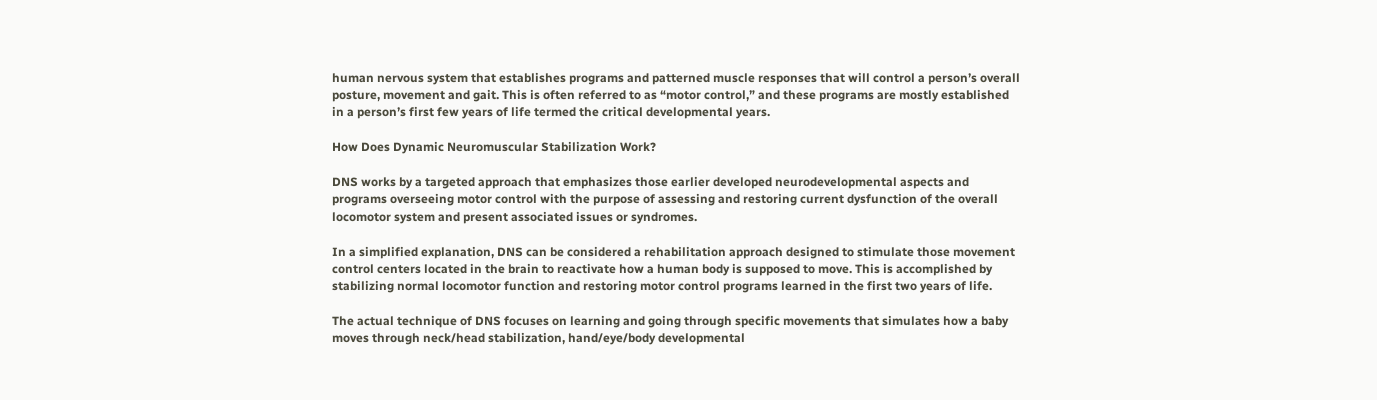human nervous system that establishes programs and patterned muscle responses that will control a person’s overall posture, movement and gait. This is often referred to as “motor control,” and these programs are mostly established in a person’s first few years of life termed the critical developmental years.

How Does Dynamic Neuromuscular Stabilization Work?

DNS works by a targeted approach that emphasizes those earlier developed neurodevelopmental aspects and programs overseeing motor control with the purpose of assessing and restoring current dysfunction of the overall locomotor system and present associated issues or syndromes.

In a simplified explanation, DNS can be considered a rehabilitation approach designed to stimulate those movement control centers located in the brain to reactivate how a human body is supposed to move. This is accomplished by stabilizing normal locomotor function and restoring motor control programs learned in the first two years of life.

The actual technique of DNS focuses on learning and going through specific movements that simulates how a baby moves through neck/head stabilization, hand/eye/body developmental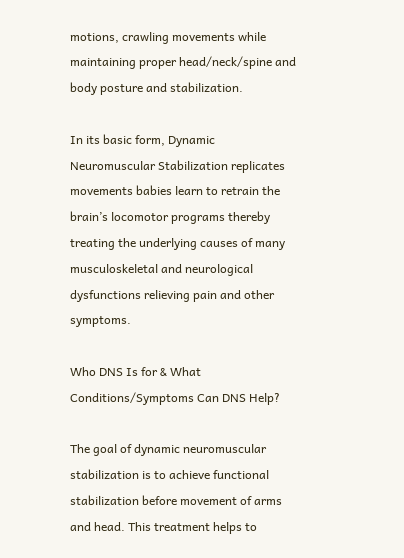motions, crawling movements while maintaining proper head/neck/spine and body posture and stabilization.

In its basic form, Dynamic Neuromuscular Stabilization replicates movements babies learn to retrain the brain’s locomotor programs thereby treating the underlying causes of many musculoskeletal and neurological dysfunctions relieving pain and other symptoms.

Who DNS Is for & What Conditions/Symptoms Can DNS Help?

The goal of dynamic neuromuscular stabilization is to achieve functional stabilization before movement of arms and head. This treatment helps to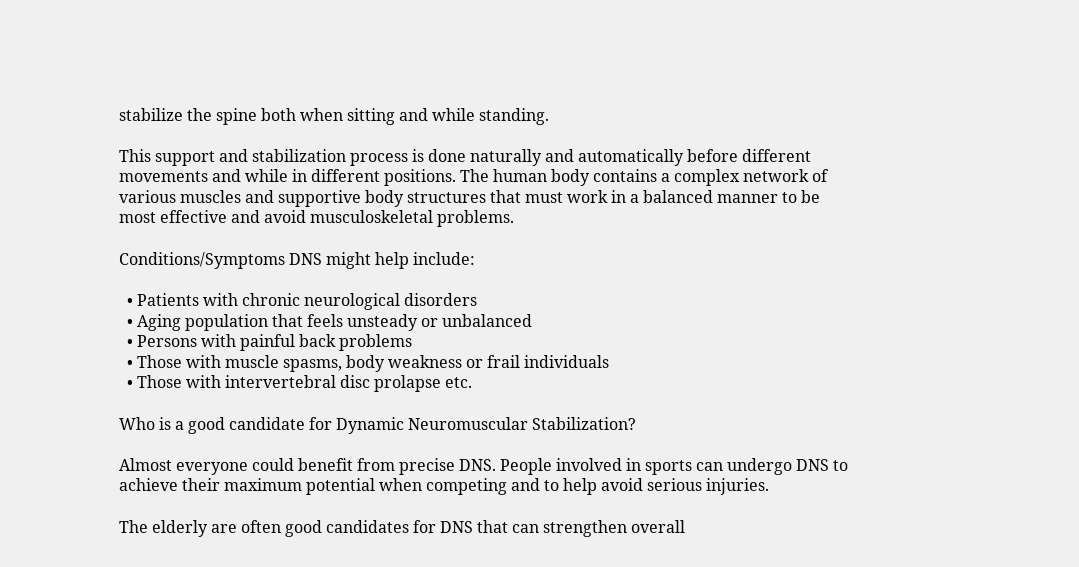stabilize the spine both when sitting and while standing.

This support and stabilization process is done naturally and automatically before different movements and while in different positions. The human body contains a complex network of various muscles and supportive body structures that must work in a balanced manner to be most effective and avoid musculoskeletal problems.

Conditions/Symptoms DNS might help include:

  • Patients with chronic neurological disorders
  • Aging population that feels unsteady or unbalanced
  • Persons with painful back problems
  • Those with muscle spasms, body weakness or frail individuals
  • Those with intervertebral disc prolapse etc.

Who is a good candidate for Dynamic Neuromuscular Stabilization?

Almost everyone could benefit from precise DNS. People involved in sports can undergo DNS to achieve their maximum potential when competing and to help avoid serious injuries.

The elderly are often good candidates for DNS that can strengthen overall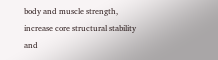body and muscle strength, increase core structural stability and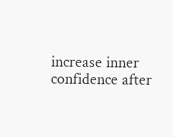increase inner confidence after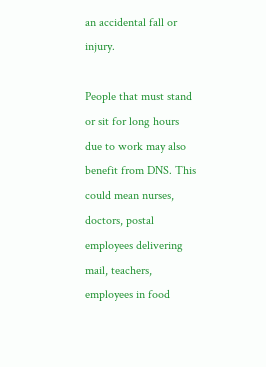an accidental fall or injury.

People that must stand or sit for long hours due to work may also benefit from DNS. This could mean nurses, doctors, postal employees delivering mail, teachers, employees in food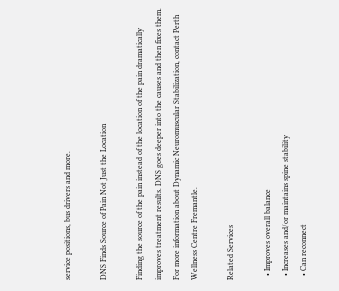service positions, bus drivers and more.

DNS Finds Source of Pain Not Just the Location

Finding the source of the pain instead of the location of the pain dramatically improves treatment results. DNS goes deeper into the causes and then fixes them. For more information about Dynamic Neuromuscular Stabilization, contact Perth Wellness Centre Fremantle.

Related Services

  • Improves overall balance
  • Increases and/or maintains spine stability
  • Can reconnect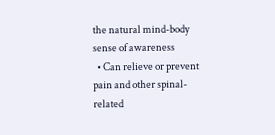the natural mind-body sense of awareness
  • Can relieve or prevent pain and other spinal-related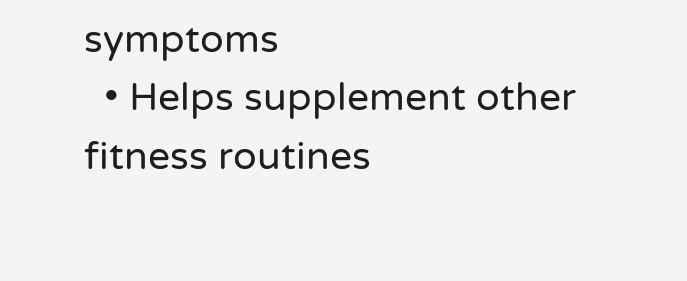symptoms
  • Helps supplement other fitness routines